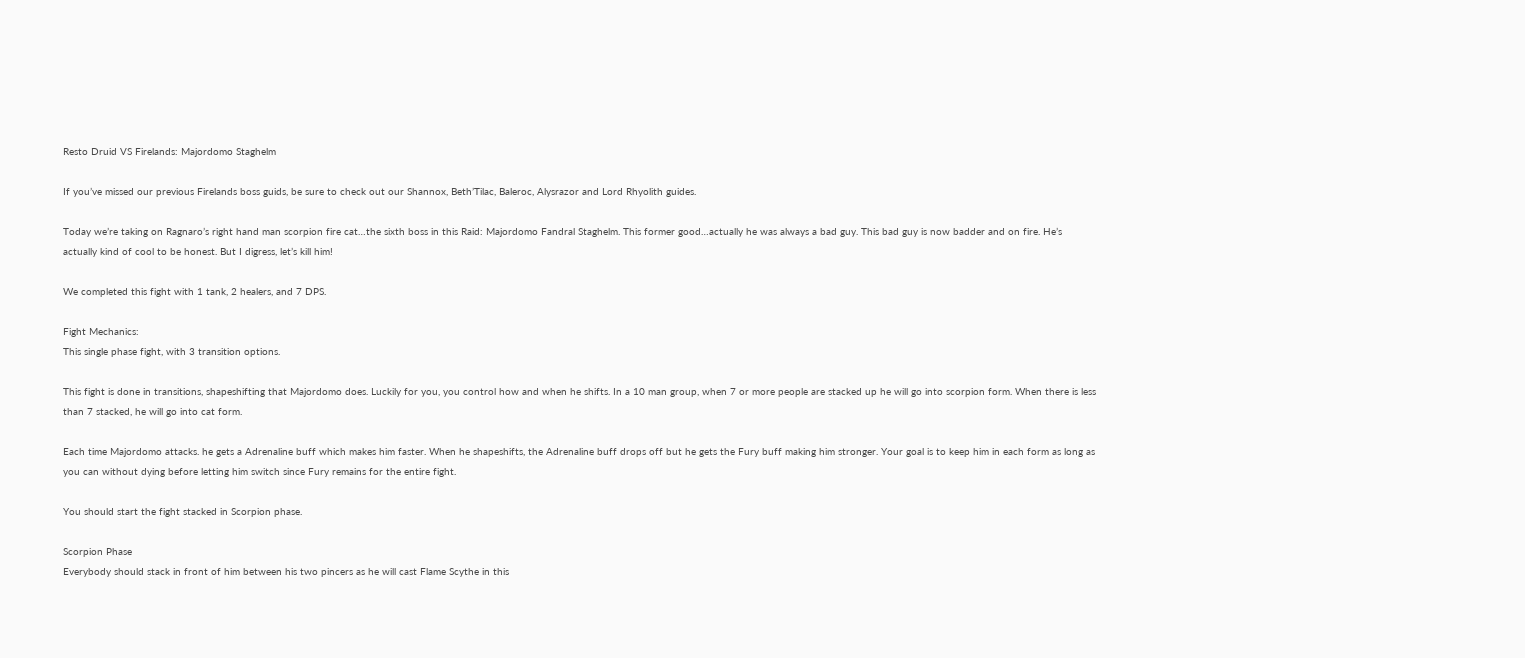Resto Druid VS Firelands: Majordomo Staghelm

If you’ve missed our previous Firelands boss guids, be sure to check out our Shannox, Beth’Tilac, Baleroc, Alysrazor and Lord Rhyolith guides.

Today we’re taking on Ragnaro’s right hand man scorpion fire cat…the sixth boss in this Raid: Majordomo Fandral Staghelm. This former good…actually he was always a bad guy. This bad guy is now badder and on fire. He’s actually kind of cool to be honest. But I digress, let’s kill him!

We completed this fight with 1 tank, 2 healers, and 7 DPS.

Fight Mechanics:
This single phase fight, with 3 transition options.

This fight is done in transitions, shapeshifting that Majordomo does. Luckily for you, you control how and when he shifts. In a 10 man group, when 7 or more people are stacked up he will go into scorpion form. When there is less than 7 stacked, he will go into cat form.

Each time Majordomo attacks. he gets a Adrenaline buff which makes him faster. When he shapeshifts, the Adrenaline buff drops off but he gets the Fury buff making him stronger. Your goal is to keep him in each form as long as you can without dying before letting him switch since Fury remains for the entire fight.

You should start the fight stacked in Scorpion phase.

Scorpion Phase
Everybody should stack in front of him between his two pincers as he will cast Flame Scythe in this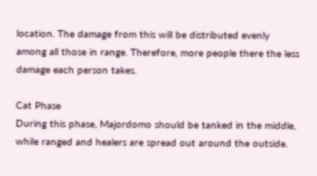location. The damage from this will be distributed evenly among all those in range. Therefore, more people there the less damage each person takes.

Cat Phase
During this phase, Majordomo should be tanked in the middle, while ranged and healers are spread out around the outside.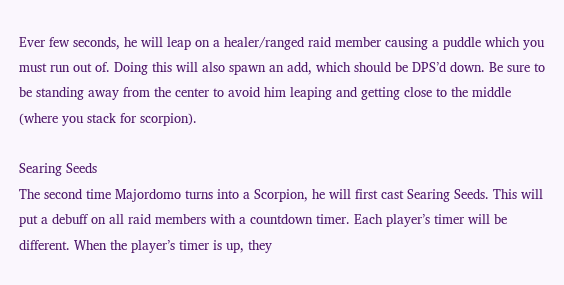Ever few seconds, he will leap on a healer/ranged raid member causing a puddle which you must run out of. Doing this will also spawn an add, which should be DPS’d down. Be sure to be standing away from the center to avoid him leaping and getting close to the middle (where you stack for scorpion).

Searing Seeds
The second time Majordomo turns into a Scorpion, he will first cast Searing Seeds. This will put a debuff on all raid members with a countdown timer. Each player’s timer will be different. When the player’s timer is up, they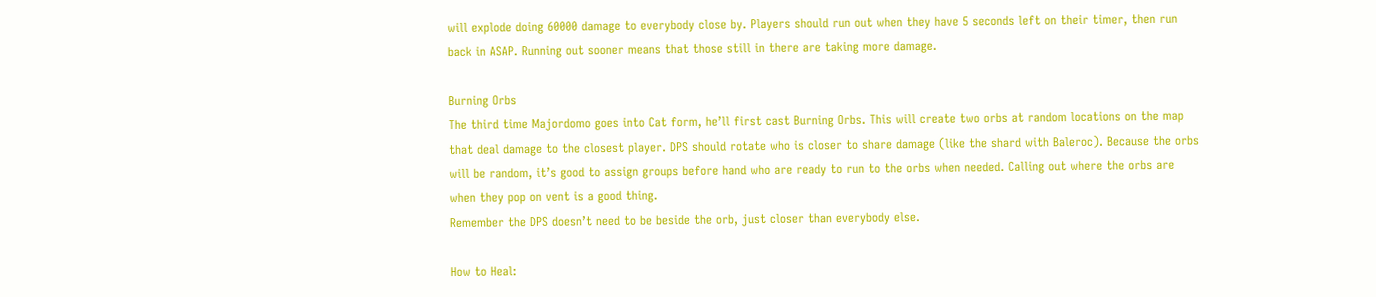will explode doing 60000 damage to everybody close by. Players should run out when they have 5 seconds left on their timer, then run back in ASAP. Running out sooner means that those still in there are taking more damage.

Burning Orbs
The third time Majordomo goes into Cat form, he’ll first cast Burning Orbs. This will create two orbs at random locations on the map that deal damage to the closest player. DPS should rotate who is closer to share damage (like the shard with Baleroc). Because the orbs will be random, it’s good to assign groups before hand who are ready to run to the orbs when needed. Calling out where the orbs are when they pop on vent is a good thing.
Remember the DPS doesn’t need to be beside the orb, just closer than everybody else.

How to Heal: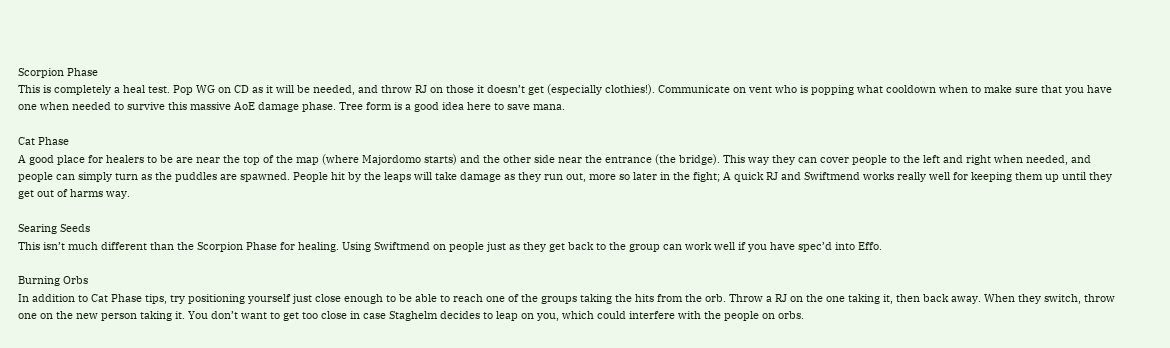Scorpion Phase
This is completely a heal test. Pop WG on CD as it will be needed, and throw RJ on those it doesn’t get (especially clothies!). Communicate on vent who is popping what cooldown when to make sure that you have one when needed to survive this massive AoE damage phase. Tree form is a good idea here to save mana.

Cat Phase
A good place for healers to be are near the top of the map (where Majordomo starts) and the other side near the entrance (the bridge). This way they can cover people to the left and right when needed, and people can simply turn as the puddles are spawned. People hit by the leaps will take damage as they run out, more so later in the fight; A quick RJ and Swiftmend works really well for keeping them up until they get out of harms way.

Searing Seeds
This isn’t much different than the Scorpion Phase for healing. Using Swiftmend on people just as they get back to the group can work well if you have spec’d into Effo.

Burning Orbs
In addition to Cat Phase tips, try positioning yourself just close enough to be able to reach one of the groups taking the hits from the orb. Throw a RJ on the one taking it, then back away. When they switch, throw one on the new person taking it. You don’t want to get too close in case Staghelm decides to leap on you, which could interfere with the people on orbs.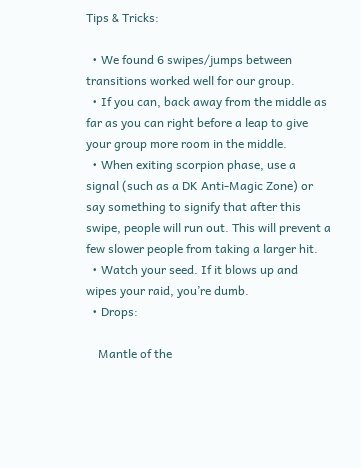Tips & Tricks:

  • We found 6 swipes/jumps between transitions worked well for our group.
  • If you can, back away from the middle as far as you can right before a leap to give your group more room in the middle.
  • When exiting scorpion phase, use a signal (such as a DK Anti-Magic Zone) or say something to signify that after this swipe, people will run out. This will prevent a few slower people from taking a larger hit.
  • Watch your seed. If it blows up and wipes your raid, you’re dumb.
  • Drops:

    Mantle of the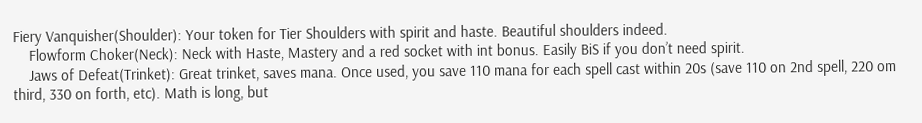Fiery Vanquisher(Shoulder): Your token for Tier Shoulders with spirit and haste. Beautiful shoulders indeed.
    Flowform Choker(Neck): Neck with Haste, Mastery and a red socket with int bonus. Easily BiS if you don’t need spirit.
    Jaws of Defeat(Trinket): Great trinket, saves mana. Once used, you save 110 mana for each spell cast within 20s (save 110 on 2nd spell, 220 om third, 330 on forth, etc). Math is long, but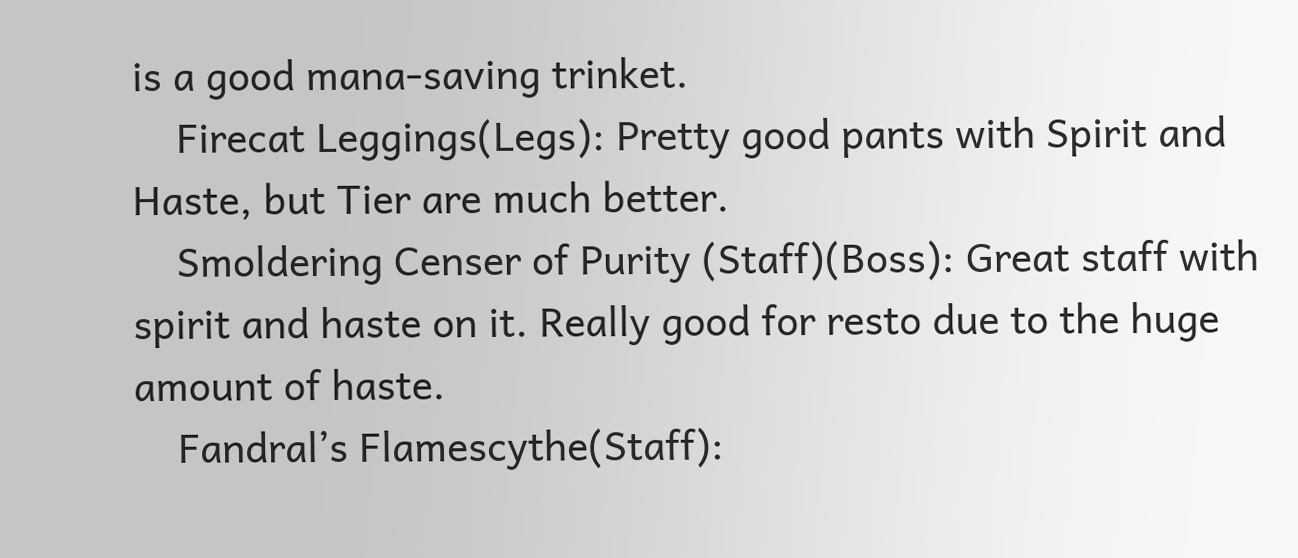is a good mana-saving trinket.
    Firecat Leggings(Legs): Pretty good pants with Spirit and Haste, but Tier are much better.
    Smoldering Censer of Purity (Staff)(Boss): Great staff with spirit and haste on it. Really good for resto due to the huge amount of haste.
    Fandral’s Flamescythe(Staff):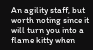An agility staff, but worth noting since it will turn you into a flame kitty when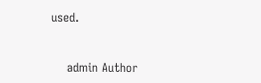used.


    admin Author